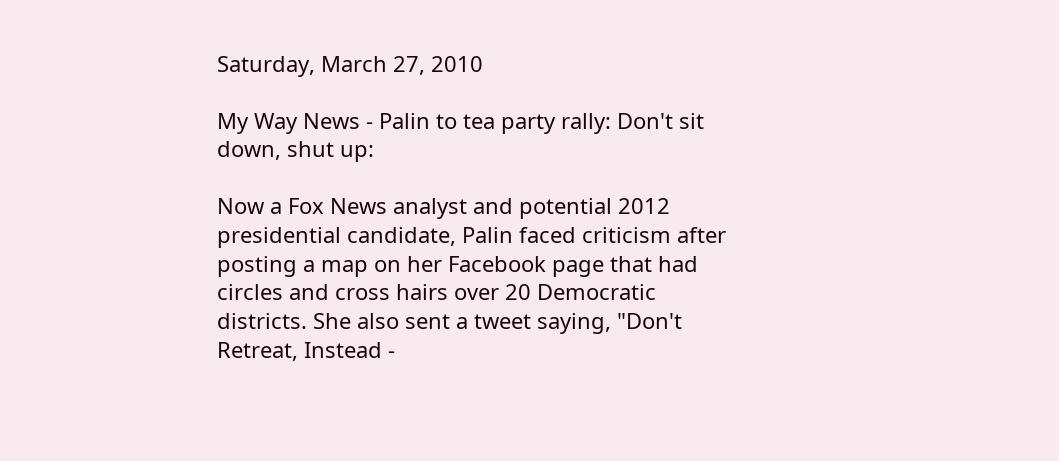Saturday, March 27, 2010

My Way News - Palin to tea party rally: Don't sit down, shut up:

Now a Fox News analyst and potential 2012 presidential candidate, Palin faced criticism after posting a map on her Facebook page that had circles and cross hairs over 20 Democratic districts. She also sent a tweet saying, "Don't Retreat, Instead -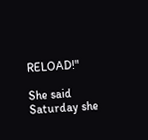RELOAD!"

She said Saturday she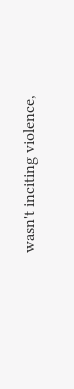wasn't inciting violence,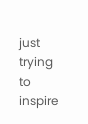just trying to inspire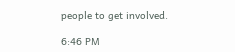people to get involved.

6:46 PM